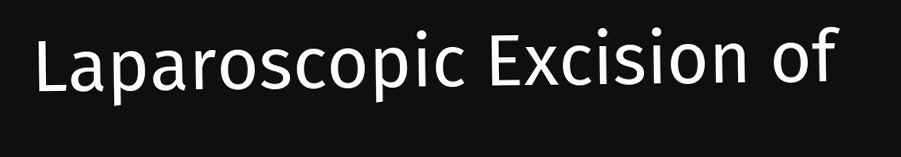Laparoscopic Excision of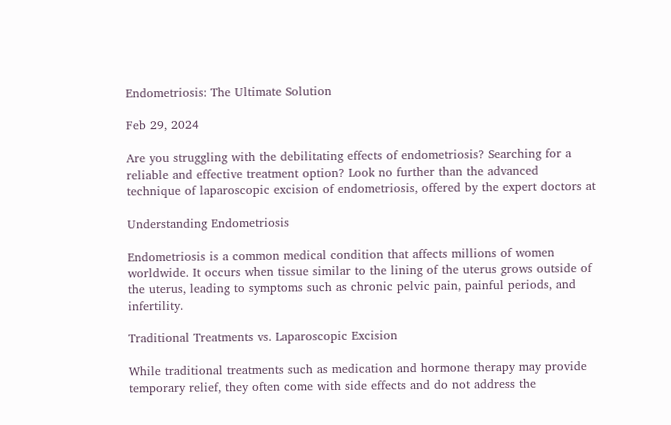Endometriosis: The Ultimate Solution

Feb 29, 2024

Are you struggling with the debilitating effects of endometriosis? Searching for a reliable and effective treatment option? Look no further than the advanced technique of laparoscopic excision of endometriosis, offered by the expert doctors at

Understanding Endometriosis

Endometriosis is a common medical condition that affects millions of women worldwide. It occurs when tissue similar to the lining of the uterus grows outside of the uterus, leading to symptoms such as chronic pelvic pain, painful periods, and infertility.

Traditional Treatments vs. Laparoscopic Excision

While traditional treatments such as medication and hormone therapy may provide temporary relief, they often come with side effects and do not address the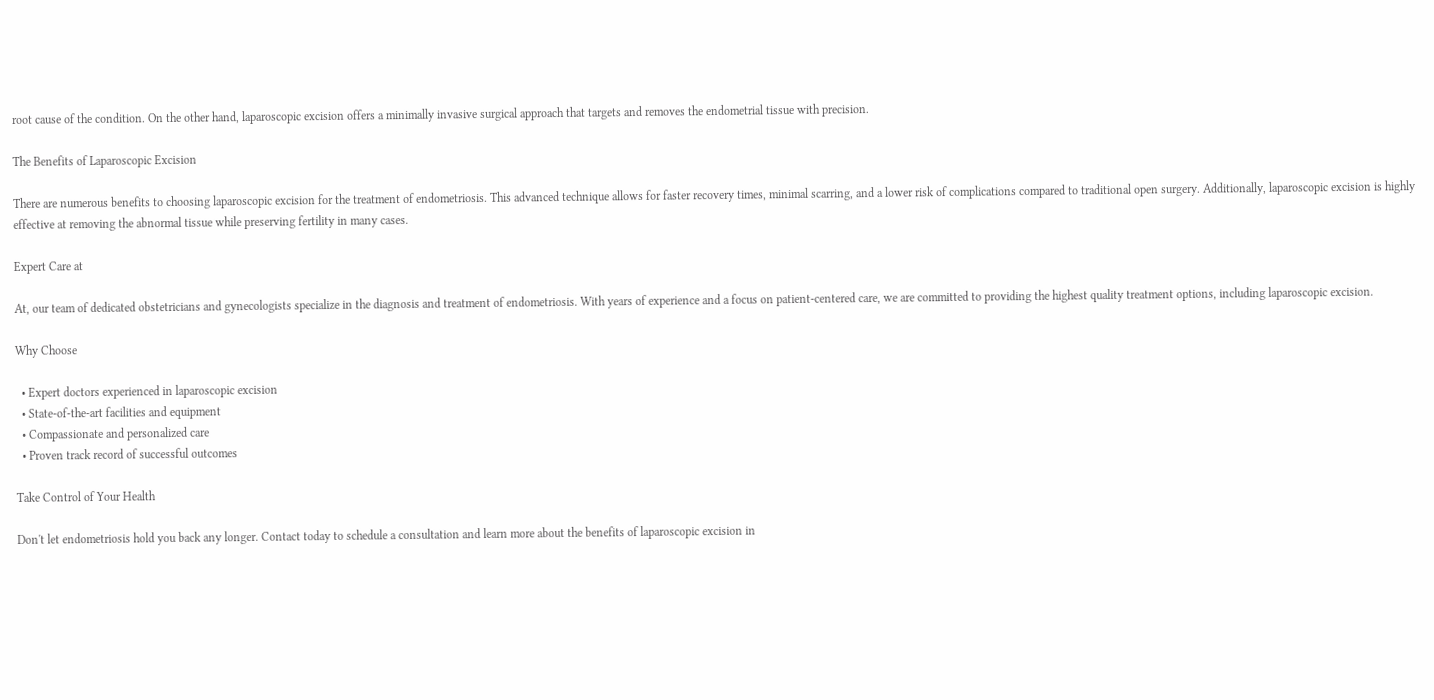root cause of the condition. On the other hand, laparoscopic excision offers a minimally invasive surgical approach that targets and removes the endometrial tissue with precision.

The Benefits of Laparoscopic Excision

There are numerous benefits to choosing laparoscopic excision for the treatment of endometriosis. This advanced technique allows for faster recovery times, minimal scarring, and a lower risk of complications compared to traditional open surgery. Additionally, laparoscopic excision is highly effective at removing the abnormal tissue while preserving fertility in many cases.

Expert Care at

At, our team of dedicated obstetricians and gynecologists specialize in the diagnosis and treatment of endometriosis. With years of experience and a focus on patient-centered care, we are committed to providing the highest quality treatment options, including laparoscopic excision.

Why Choose

  • Expert doctors experienced in laparoscopic excision
  • State-of-the-art facilities and equipment
  • Compassionate and personalized care
  • Proven track record of successful outcomes

Take Control of Your Health

Don't let endometriosis hold you back any longer. Contact today to schedule a consultation and learn more about the benefits of laparoscopic excision in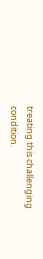treating this challenging condition.